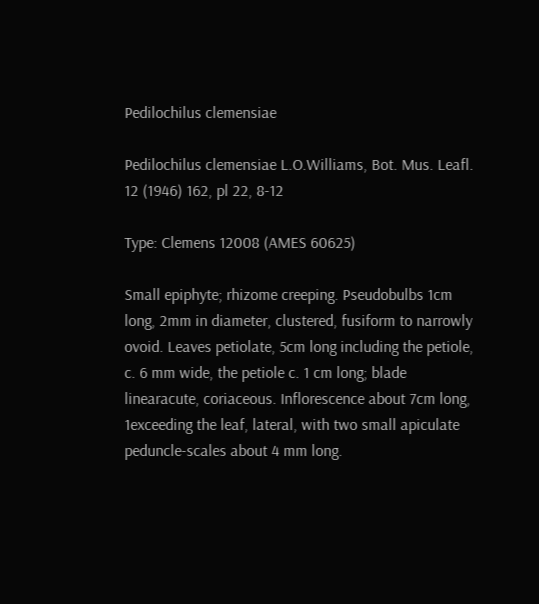Pedilochilus clemensiae

Pedilochilus clemensiae L.O.Williams, Bot. Mus. Leafl. 12 (1946) 162, pl 22, 8-12

Type: Clemens 12008 (AMES 60625)

Small epiphyte; rhizome creeping. Pseudobulbs 1cm long, 2mm in diameter, clustered, fusiform to narrowly ovoid. Leaves petiolate, 5cm long including the petiole, c. 6 mm wide, the petiole c. 1 cm long; blade linearacute, coriaceous. Inflorescence about 7cm long, 1exceeding the leaf, lateral, with two small apiculate peduncle-scales about 4 mm long.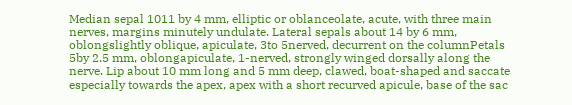Median sepal 1011 by 4 mm, elliptic or oblanceolate, acute, with three main nerves, margins minutely undulate. Lateral sepals about 14 by 6 mm, oblongslightly oblique, apiculate, 3to 5nerved, decurrent on the columnPetals 5by 2.5 mm, oblongapiculate, 1-nerved, strongly winged dorsally along the nerve. Lip about 10 mm long and 5 mm deep, clawed, boat-shaped and saccate especially towards the apex, apex with a short recurved apicule, base of the sac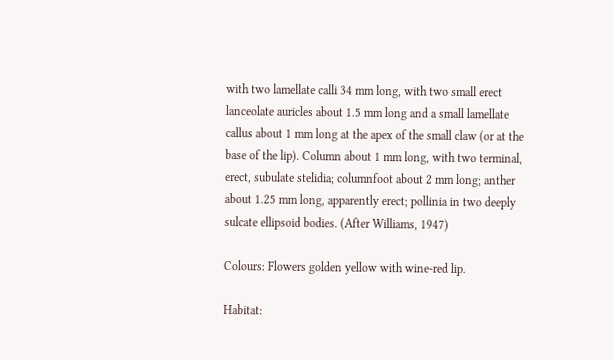with two lamellate calli 34 mm long, with two small erect lanceolate auricles about 1.5 mm long and a small lamellate callus about 1 mm long at the apex of the small claw (or at the base of the lip). Column about 1 mm long, with two terminal, erect, subulate stelidia; columnfoot about 2 mm long; anther about 1.25 mm long, apparently erect; pollinia in two deeply sulcate ellipsoid bodies. (After Williams, 1947)

Colours: Flowers golden yellow with wine-red lip.

Habitat: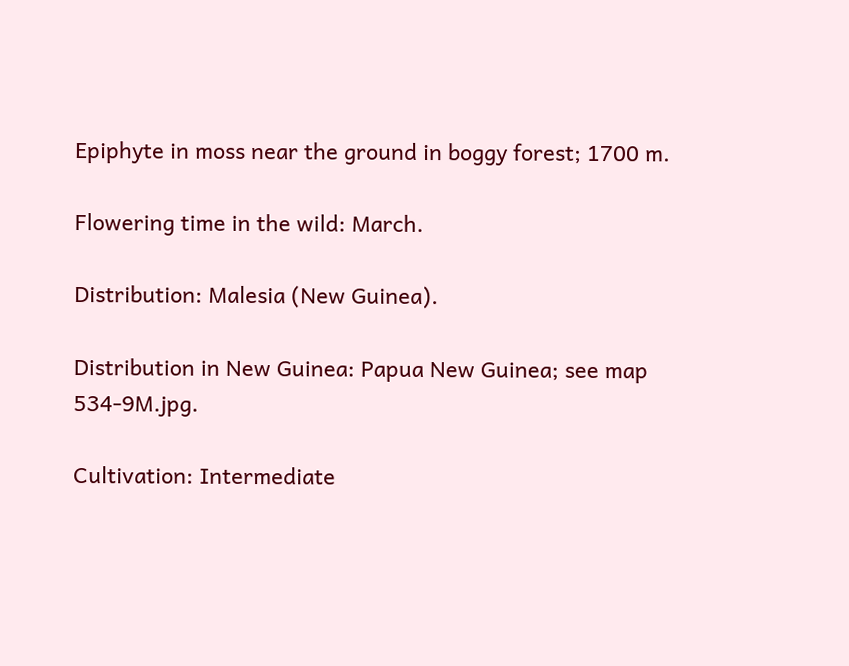Epiphyte in moss near the ground in boggy forest; 1700 m.

Flowering time in the wild: March.

Distribution: Malesia (New Guinea).

Distribution in New Guinea: Papua New Guinea; see map 534-9M.jpg.

Cultivation: Intermediate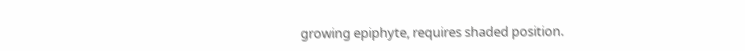growing epiphyte, requires shaded position.